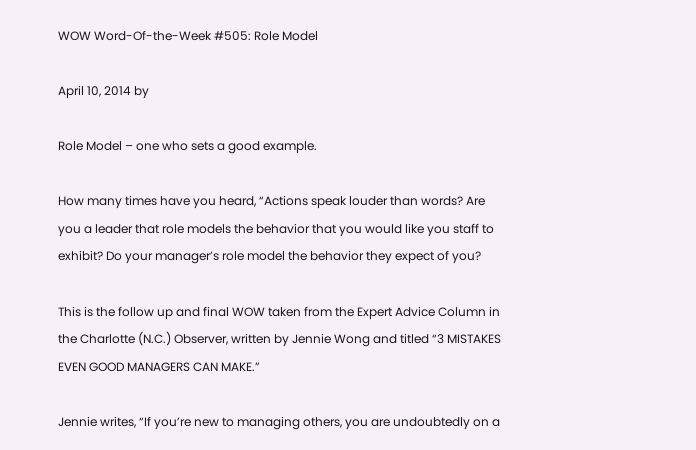WOW Word-Of-the-Week #505: Role Model

April 10, 2014 by

Role Model – one who sets a good example.

How many times have you heard, “Actions speak louder than words? Are you a leader that role models the behavior that you would like you staff to exhibit? Do your manager’s role model the behavior they expect of you?

This is the follow up and final WOW taken from the Expert Advice Column in the Charlotte (N.C.) Observer, written by Jennie Wong and titled “3 MISTAKES EVEN GOOD MANAGERS CAN MAKE.”

Jennie writes, “If you’re new to managing others, you are undoubtedly on a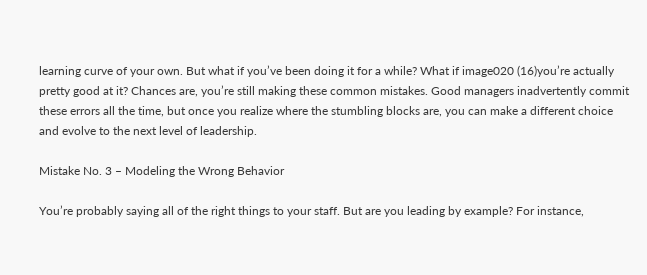learning curve of your own. But what if you’ve been doing it for a while? What if image020 (16)you’re actually pretty good at it? Chances are, you’re still making these common mistakes. Good managers inadvertently commit these errors all the time, but once you realize where the stumbling blocks are, you can make a different choice and evolve to the next level of leadership.

Mistake No. 3 – Modeling the Wrong Behavior

You’re probably saying all of the right things to your staff. But are you leading by example? For instance,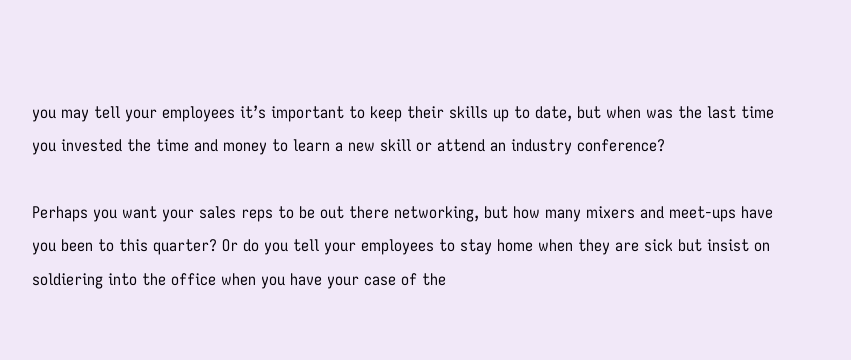you may tell your employees it’s important to keep their skills up to date, but when was the last time you invested the time and money to learn a new skill or attend an industry conference?

Perhaps you want your sales reps to be out there networking, but how many mixers and meet-ups have you been to this quarter? Or do you tell your employees to stay home when they are sick but insist on soldiering into the office when you have your case of the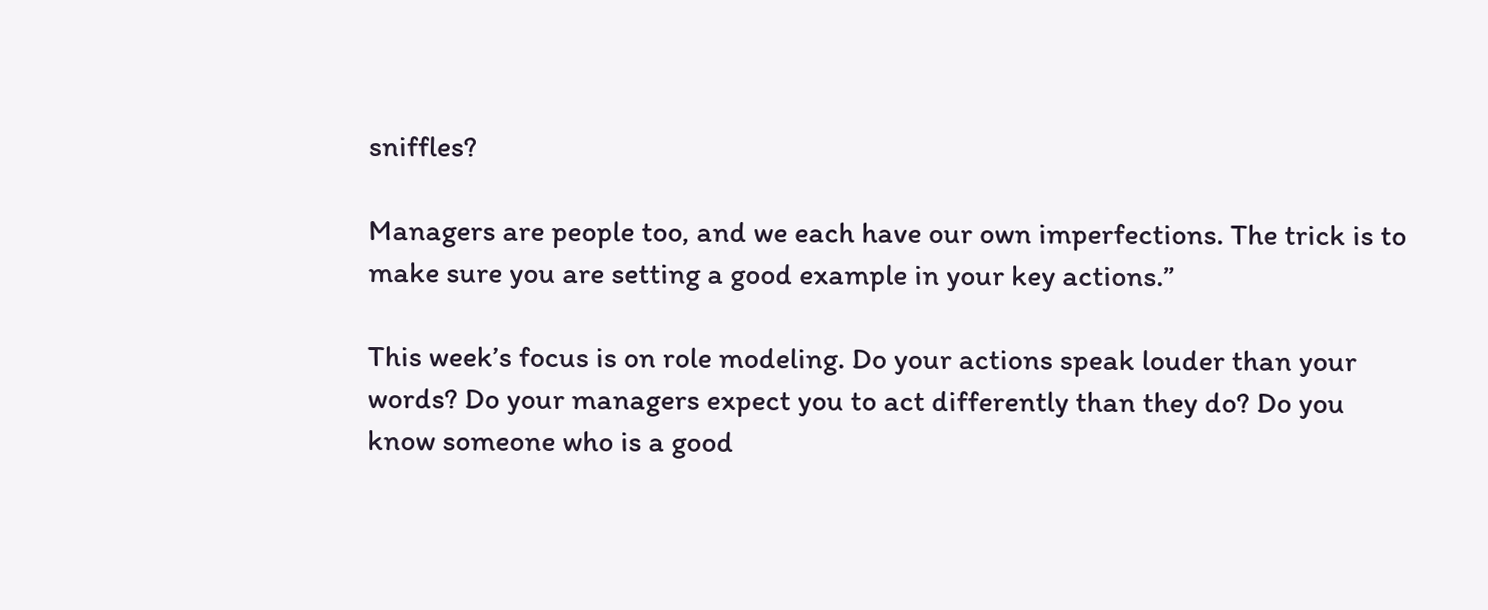sniffles?

Managers are people too, and we each have our own imperfections. The trick is to make sure you are setting a good example in your key actions.”

This week’s focus is on role modeling. Do your actions speak louder than your words? Do your managers expect you to act differently than they do? Do you know someone who is a good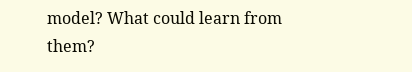model? What could learn from them?